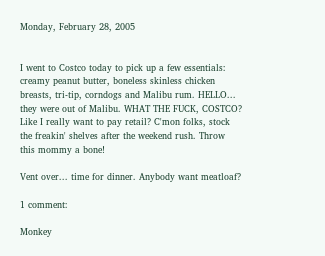Monday, February 28, 2005


I went to Costco today to pick up a few essentials: creamy peanut butter, boneless skinless chicken breasts, tri-tip, corndogs and Malibu rum. HELLO... they were out of Malibu. WHAT THE FUCK, COSTCO? Like I really want to pay retail? C'mon folks, stock the freakin' shelves after the weekend rush. Throw this mommy a bone!

Vent over... time for dinner. Anybody want meatloaf?

1 comment:

Monkey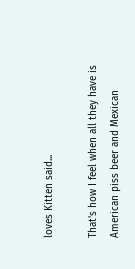loves Kitten said...

That's how I feel when all they have is American piss beer and Mexican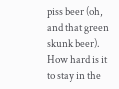piss beer (oh, and that green skunk beer). How hard is it to stay in the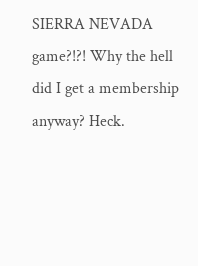SIERRA NEVADA game?!?! Why the hell did I get a membership anyway? Heck.